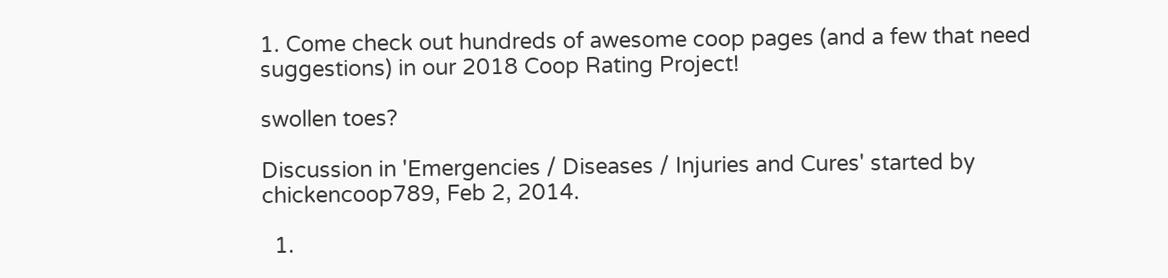1. Come check out hundreds of awesome coop pages (and a few that need suggestions) in our 2018 Coop Rating Project!

swollen toes?

Discussion in 'Emergencies / Diseases / Injuries and Cures' started by chickencoop789, Feb 2, 2014.

  1.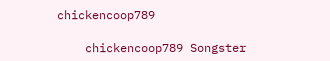chickencoop789

    chickencoop789 Songster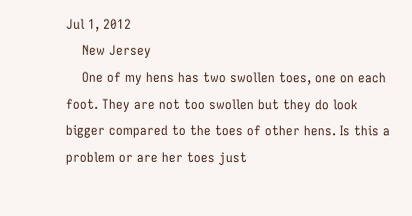Jul 1, 2012
    New Jersey
    One of my hens has two swollen toes, one on each foot. They are not too swollen but they do look bigger compared to the toes of other hens. Is this a problem or are her toes just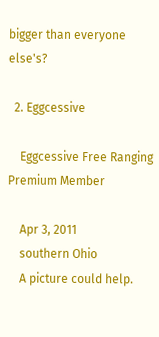bigger than everyone else's?

  2. Eggcessive

    Eggcessive Free Ranging Premium Member

    Apr 3, 2011
    southern Ohio
    A picture could help.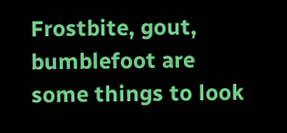Frostbite, gout, bumblefoot are some things to look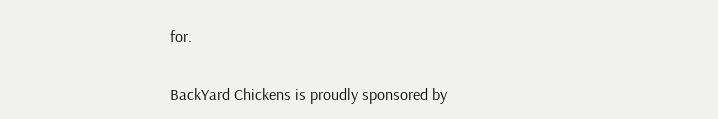for.

BackYard Chickens is proudly sponsored by